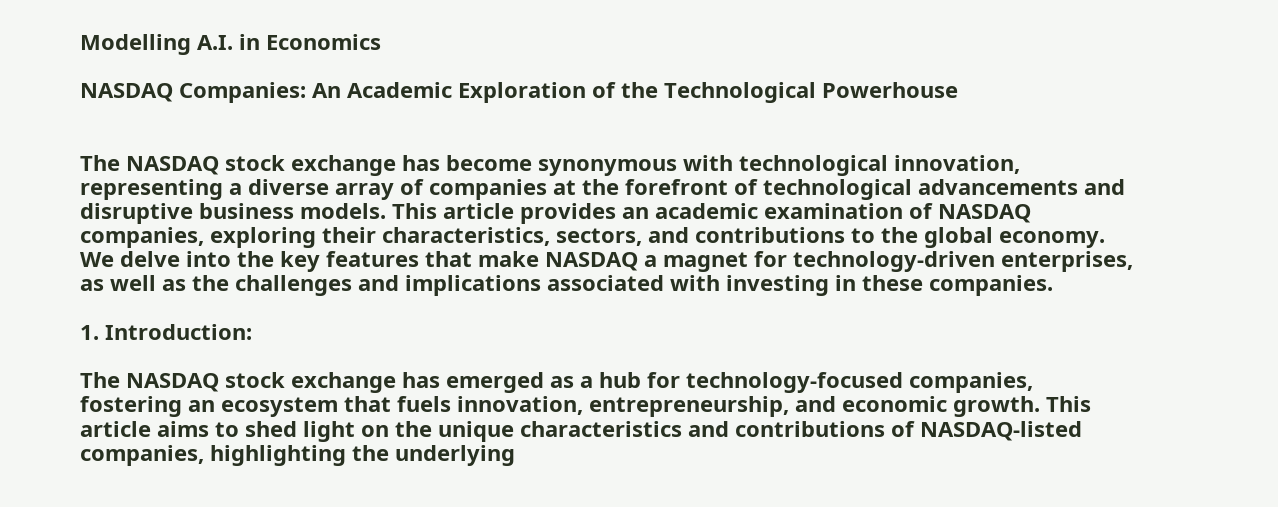Modelling A.I. in Economics

NASDAQ Companies: An Academic Exploration of the Technological Powerhouse


The NASDAQ stock exchange has become synonymous with technological innovation, representing a diverse array of companies at the forefront of technological advancements and disruptive business models. This article provides an academic examination of NASDAQ companies, exploring their characteristics, sectors, and contributions to the global economy. We delve into the key features that make NASDAQ a magnet for technology-driven enterprises, as well as the challenges and implications associated with investing in these companies.

1. Introduction:

The NASDAQ stock exchange has emerged as a hub for technology-focused companies, fostering an ecosystem that fuels innovation, entrepreneurship, and economic growth. This article aims to shed light on the unique characteristics and contributions of NASDAQ-listed companies, highlighting the underlying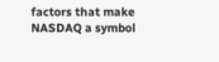factors that make NASDAQ a symbol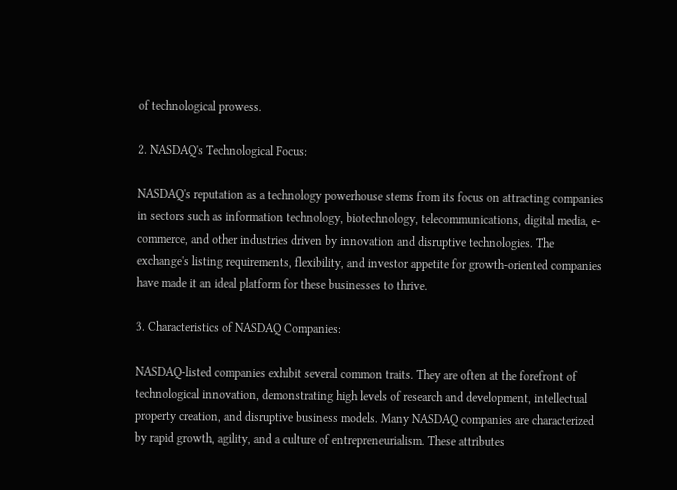of technological prowess.

2. NASDAQ's Technological Focus:

NASDAQ's reputation as a technology powerhouse stems from its focus on attracting companies in sectors such as information technology, biotechnology, telecommunications, digital media, e-commerce, and other industries driven by innovation and disruptive technologies. The exchange's listing requirements, flexibility, and investor appetite for growth-oriented companies have made it an ideal platform for these businesses to thrive.

3. Characteristics of NASDAQ Companies:

NASDAQ-listed companies exhibit several common traits. They are often at the forefront of technological innovation, demonstrating high levels of research and development, intellectual property creation, and disruptive business models. Many NASDAQ companies are characterized by rapid growth, agility, and a culture of entrepreneurialism. These attributes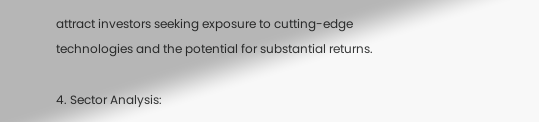attract investors seeking exposure to cutting-edge technologies and the potential for substantial returns.

4. Sector Analysis: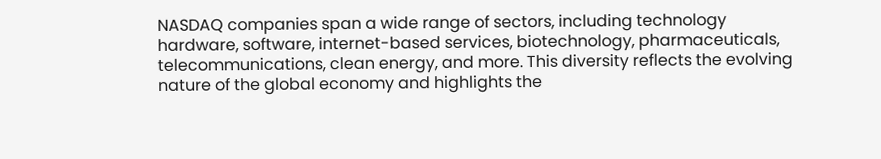NASDAQ companies span a wide range of sectors, including technology hardware, software, internet-based services, biotechnology, pharmaceuticals, telecommunications, clean energy, and more. This diversity reflects the evolving nature of the global economy and highlights the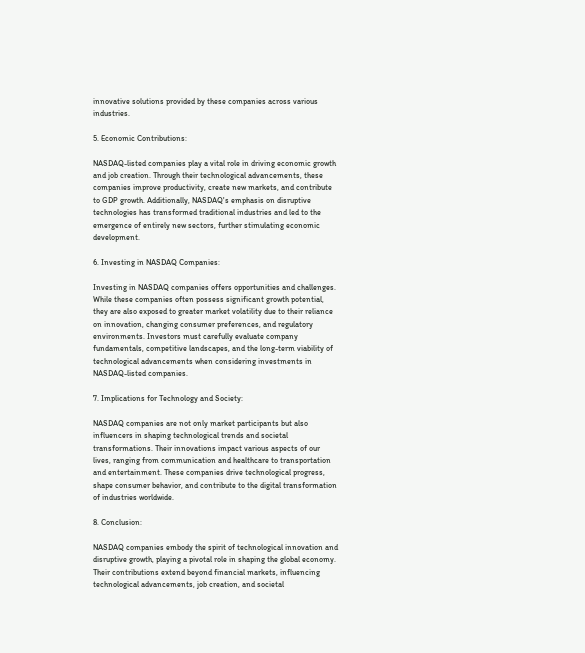innovative solutions provided by these companies across various industries.

5. Economic Contributions:

NASDAQ-listed companies play a vital role in driving economic growth and job creation. Through their technological advancements, these companies improve productivity, create new markets, and contribute to GDP growth. Additionally, NASDAQ's emphasis on disruptive technologies has transformed traditional industries and led to the emergence of entirely new sectors, further stimulating economic development.

6. Investing in NASDAQ Companies:

Investing in NASDAQ companies offers opportunities and challenges. While these companies often possess significant growth potential, they are also exposed to greater market volatility due to their reliance on innovation, changing consumer preferences, and regulatory environments. Investors must carefully evaluate company fundamentals, competitive landscapes, and the long-term viability of technological advancements when considering investments in NASDAQ-listed companies.

7. Implications for Technology and Society:

NASDAQ companies are not only market participants but also influencers in shaping technological trends and societal transformations. Their innovations impact various aspects of our lives, ranging from communication and healthcare to transportation and entertainment. These companies drive technological progress, shape consumer behavior, and contribute to the digital transformation of industries worldwide.

8. Conclusion:

NASDAQ companies embody the spirit of technological innovation and disruptive growth, playing a pivotal role in shaping the global economy. Their contributions extend beyond financial markets, influencing technological advancements, job creation, and societal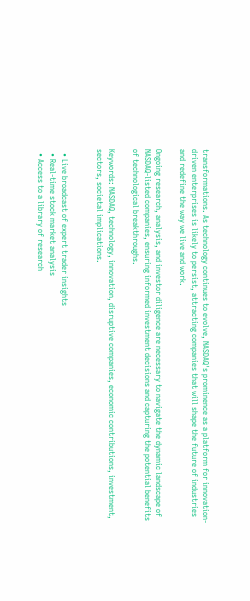transformations. As technology continues to evolve, NASDAQ's prominence as a platform for innovation-driven enterprises is likely to persist, attracting companies that will shape the future of industries and redefine the way we live and work.

Ongoing research, analysis, and investor diligence are necessary to navigate the dynamic landscape of NASDAQ-listed companies, ensuring informed investment decisions and capturing the potential benefits of technological breakthroughs.

Keywords: NASDAQ, technology, innovation, disruptive companies, economic contributions, investment, sectors, societal implications.


  • Live broadcast of expert trader insights
  • Real-time stock market analysis
  • Access to a library of research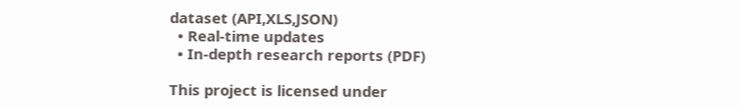dataset (API,XLS,JSON)
  • Real-time updates
  • In-depth research reports (PDF)

This project is licensed under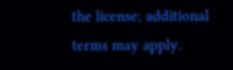the license; additional terms may apply.